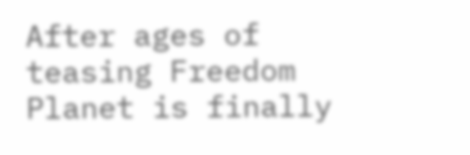After ages of teasing Freedom Planet is finally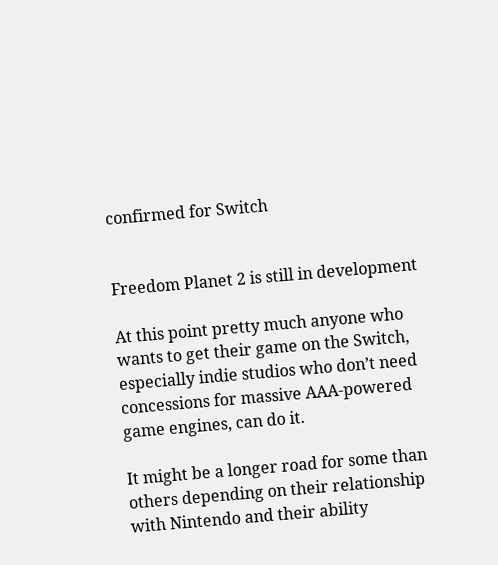confirmed for Switch


Freedom Planet 2 is still in development

At this point pretty much anyone who wants to get their game on the Switch, especially indie studios who don’t need concessions for massive AAA-powered game engines, can do it.

It might be a longer road for some than others depending on their relationship with Nintendo and their ability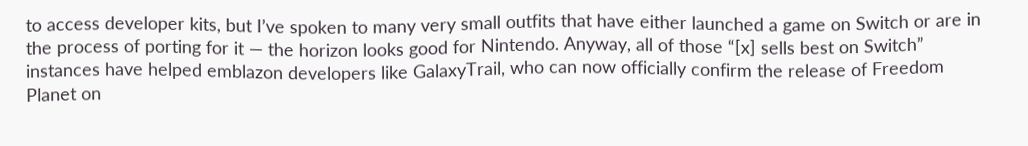to access developer kits, but I’ve spoken to many very small outfits that have either launched a game on Switch or are in the process of porting for it — the horizon looks good for Nintendo. Anyway, all of those “[x] sells best on Switch” instances have helped emblazon developers like GalaxyTrail, who can now officially confirm the release of Freedom Planet on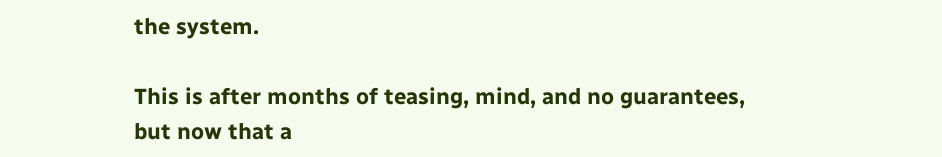the system.

This is after months of teasing, mind, and no guarantees, but now that a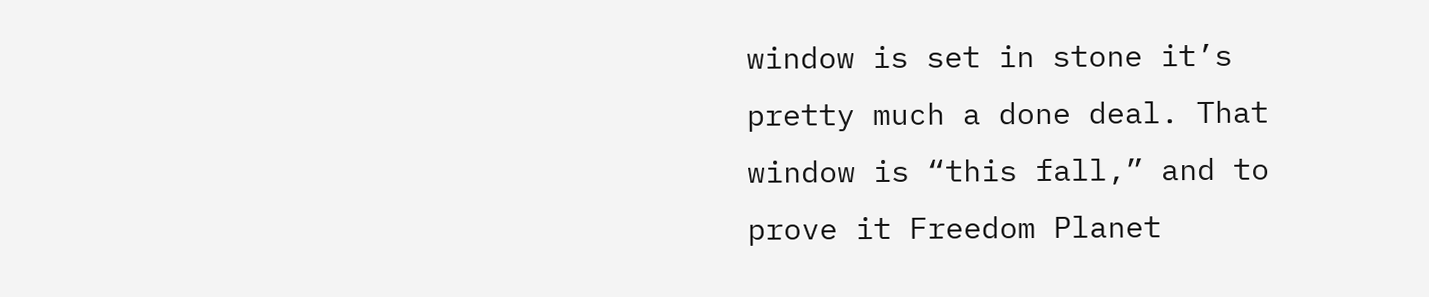window is set in stone it’s pretty much a done deal. That window is “this fall,” and to prove it Freedom Planet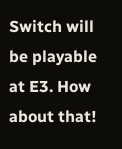Switch will be playable at E3. How about that!